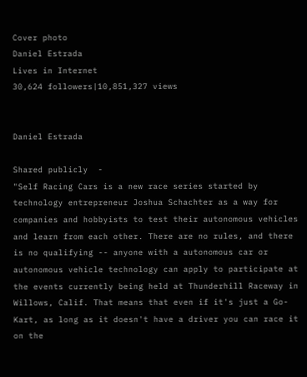Cover photo
Daniel Estrada
Lives in Internet
30,624 followers|10,851,327 views


Daniel Estrada

Shared publicly  -
"Self Racing Cars is a new race series started by technology entrepreneur Joshua Schachter as a way for companies and hobbyists to test their autonomous vehicles and learn from each other. There are no rules, and there is no qualifying -- anyone with a autonomous car or autonomous vehicle technology can apply to participate at the events currently being held at Thunderhill Raceway in Willows, Calif. That means that even if it's just a Go-Kart, as long as it doesn't have a driver you can race it on the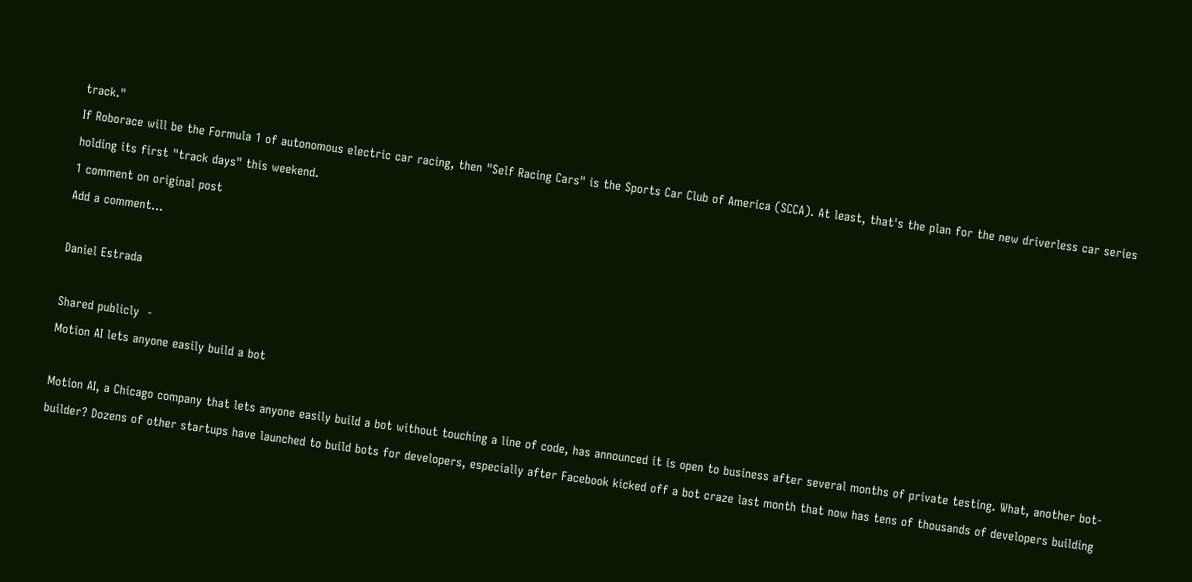track."
If Roborace will be the Formula 1 of autonomous electric car racing, then "Self Racing Cars" is the Sports Car Club of America (SCCA). At least, that's the plan for the new driverless car series holding its first "track days" this weekend.
1 comment on original post
Add a comment...

Daniel Estrada

Shared publicly  -
Motion AI lets anyone easily build a bot

Motion AI, a Chicago company that lets anyone easily build a bot without touching a line of code, has announced it is open to business after several months of private testing. What, another bot-builder? Dozens of other startups have launched to build bots for developers, especially after Facebook kicked off a bot craze last month that now has tens of thousands of developers building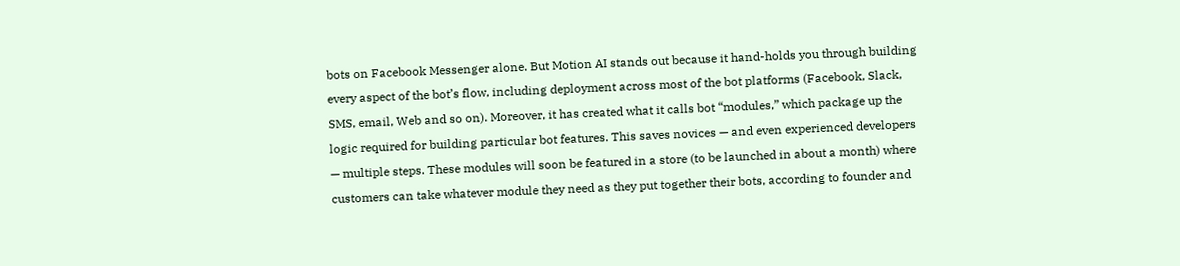bots on Facebook Messenger alone. But Motion AI stands out because it hand-holds you through building every aspect of the bot’s flow, including deployment across most of the bot platforms (Facebook, Slack, SMS, email, Web and so on). Moreover, it has created what it calls bot “modules,” which package up the logic required for building particular bot features. This saves novices — and even experienced developers — multiple steps. These modules will soon be featured in a store (to be launched in about a month) where customers can take whatever module they need as they put together their bots, according to founder and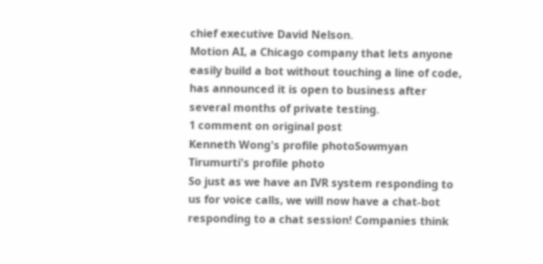chief executive David Nelson.
Motion AI, a Chicago company that lets anyone easily build a bot without touching a line of code, has announced it is open to business after several months of private testing.
1 comment on original post
Kenneth Wong's profile photoSowmyan Tirumurti's profile photo
So just as we have an IVR system responding to us for voice calls, we will now have a chat-bot responding to a chat session! Companies think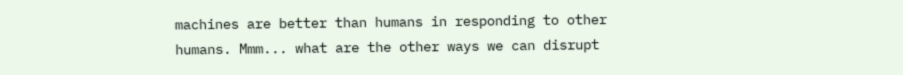machines are better than humans in responding to other humans. Mmm... what are the other ways we can disrupt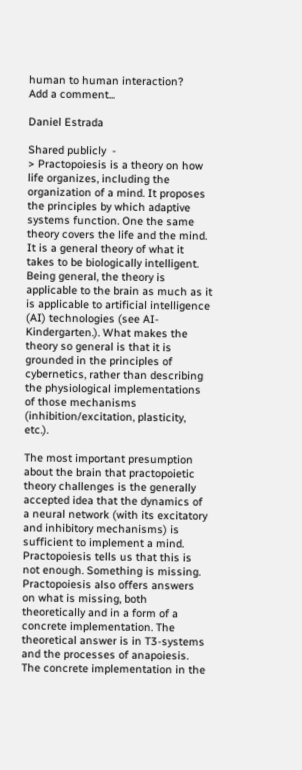human to human interaction?
Add a comment...

Daniel Estrada

Shared publicly  -
> Practopoiesis is a theory on how life organizes, including the organization of a mind. It proposes the principles by which adaptive systems function. One the same theory covers the life and the mind. It is a general theory of what it takes to be biologically intelligent. Being general, the theory is applicable to the brain as much as it is applicable to artificial intelligence (AI) technologies (see AI-Kindergarten.). What makes the theory so general is that it is grounded in the principles of cybernetics, rather than describing the physiological implementations of those mechanisms (inhibition/excitation, plasticity, etc.).

The most important presumption about the brain that practopoietic theory challenges is the generally accepted idea that the dynamics of a neural network (with its excitatory and inhibitory mechanisms) is sufficient to implement a mind. Practopoiesis tells us that this is not enough. Something is missing. Practopoiesis also offers answers on what is missing, both theoretically and in a form of a concrete implementation. The theoretical answer is in T3-systems and the processes of anapoiesis. The concrete implementation in the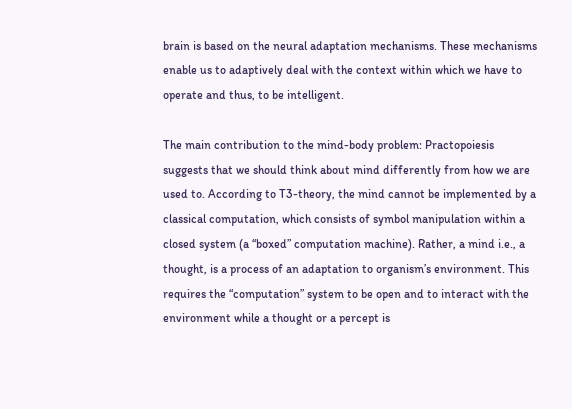brain is based on the neural adaptation mechanisms. These mechanisms enable us to adaptively deal with the context within which we have to operate and thus, to be intelligent.

The main contribution to the mind-body problem: Practopoiesis suggests that we should think about mind differently from how we are used to. According to T3-theory, the mind cannot be implemented by a classical computation, which consists of symbol manipulation within a closed system (a “boxed” computation machine). Rather, a mind i.e., a thought, is a process of an adaptation to organism’s environment. This requires the “computation” system to be open and to interact with the environment while a thought or a percept is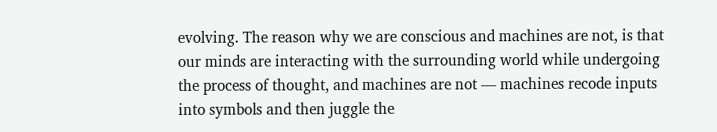evolving. The reason why we are conscious and machines are not, is that our minds are interacting with the surrounding world while undergoing the process of thought, and machines are not — machines recode inputs into symbols and then juggle the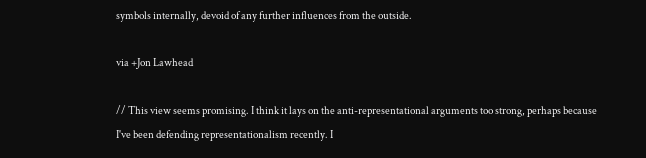symbols internally, devoid of any further influences from the outside.

via +Jon Lawhead

// This view seems promising. I think it lays on the anti-representational arguments too strong, perhaps because I've been defending representationalism recently. I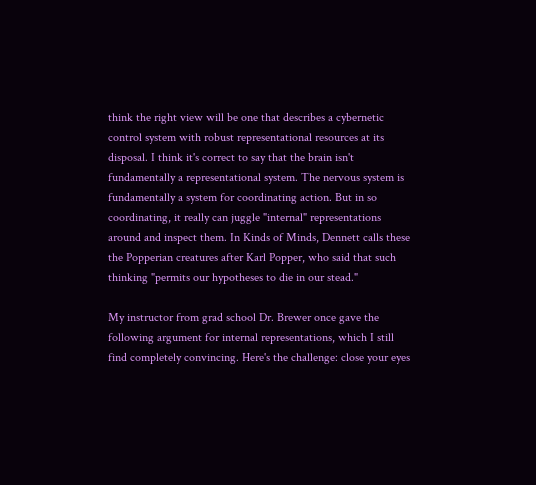think the right view will be one that describes a cybernetic control system with robust representational resources at its disposal. I think it's correct to say that the brain isn't fundamentally a representational system. The nervous system is fundamentally a system for coordinating action. But in so coordinating, it really can juggle "internal" representations around and inspect them. In Kinds of Minds, Dennett calls these the Popperian creatures after Karl Popper, who said that such thinking "permits our hypotheses to die in our stead."

My instructor from grad school Dr. Brewer once gave the following argument for internal representations, which I still find completely convincing. Here's the challenge: close your eyes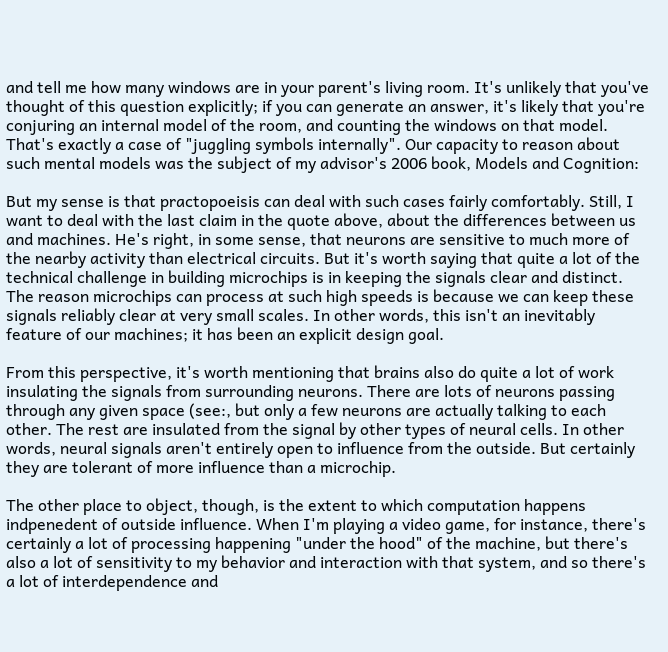and tell me how many windows are in your parent's living room. It's unlikely that you've thought of this question explicitly; if you can generate an answer, it's likely that you're conjuring an internal model of the room, and counting the windows on that model. That's exactly a case of "juggling symbols internally". Our capacity to reason about such mental models was the subject of my advisor's 2006 book, Models and Cognition:

But my sense is that practopoeisis can deal with such cases fairly comfortably. Still, I want to deal with the last claim in the quote above, about the differences between us and machines. He's right, in some sense, that neurons are sensitive to much more of the nearby activity than electrical circuits. But it's worth saying that quite a lot of the technical challenge in building microchips is in keeping the signals clear and distinct. The reason microchips can process at such high speeds is because we can keep these signals reliably clear at very small scales. In other words, this isn't an inevitably feature of our machines; it has been an explicit design goal.

From this perspective, it's worth mentioning that brains also do quite a lot of work insulating the signals from surrounding neurons. There are lots of neurons passing through any given space (see:, but only a few neurons are actually talking to each other. The rest are insulated from the signal by other types of neural cells. In other words, neural signals aren't entirely open to influence from the outside. But certainly they are tolerant of more influence than a microchip.

The other place to object, though, is the extent to which computation happens indpenedent of outside influence. When I'm playing a video game, for instance, there's certainly a lot of processing happening "under the hood" of the machine, but there's also a lot of sensitivity to my behavior and interaction with that system, and so there's a lot of interdependence and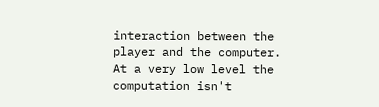interaction between the player and the computer. At a very low level the computation isn't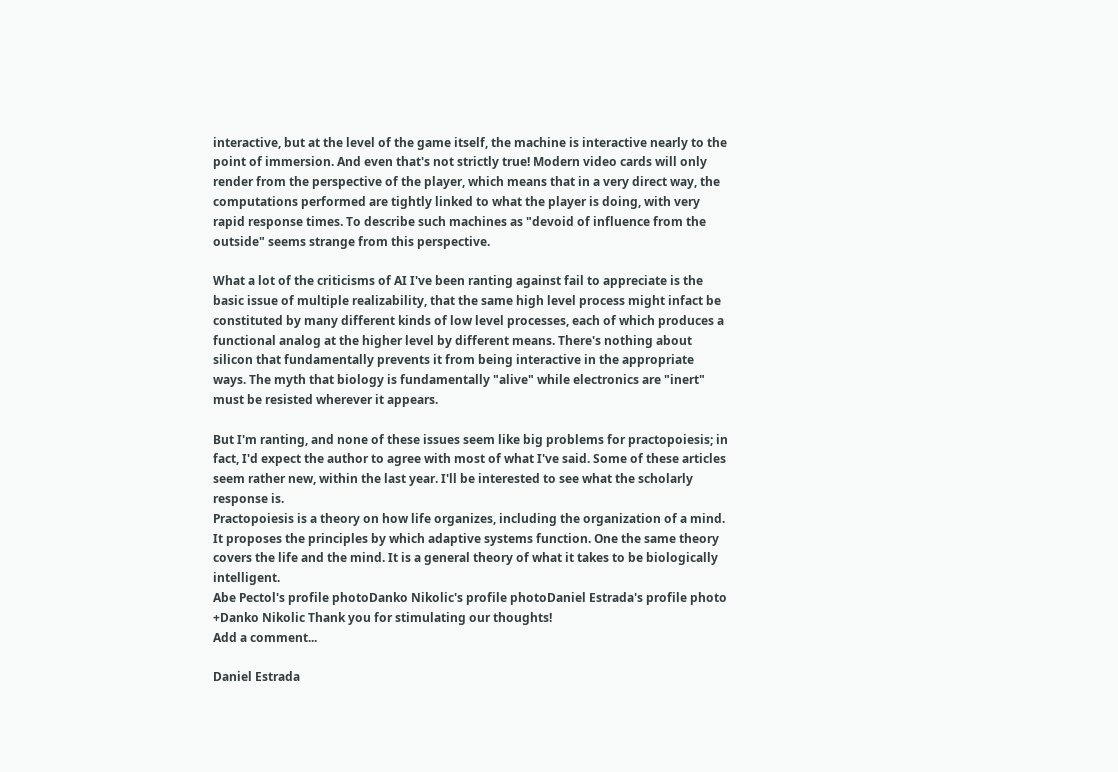interactive, but at the level of the game itself, the machine is interactive nearly to the point of immersion. And even that's not strictly true! Modern video cards will only render from the perspective of the player, which means that in a very direct way, the computations performed are tightly linked to what the player is doing, with very rapid response times. To describe such machines as "devoid of influence from the outside" seems strange from this perspective.

What a lot of the criticisms of AI I've been ranting against fail to appreciate is the basic issue of multiple realizability, that the same high level process might infact be constituted by many different kinds of low level processes, each of which produces a functional analog at the higher level by different means. There's nothing about silicon that fundamentally prevents it from being interactive in the appropriate ways. The myth that biology is fundamentally "alive" while electronics are "inert" must be resisted wherever it appears.

But I'm ranting, and none of these issues seem like big problems for practopoiesis; in fact, I'd expect the author to agree with most of what I've said. Some of these articles seem rather new, within the last year. I'll be interested to see what the scholarly response is.
Practopoiesis is a theory on how life organizes, including the organization of a mind. It proposes the principles by which adaptive systems function. One the same theory covers the life and the mind. It is a general theory of what it takes to be biologically intelligent.
Abe Pectol's profile photoDanko Nikolic's profile photoDaniel Estrada's profile photo
+Danko Nikolic Thank you for stimulating our thoughts!
Add a comment...

Daniel Estrada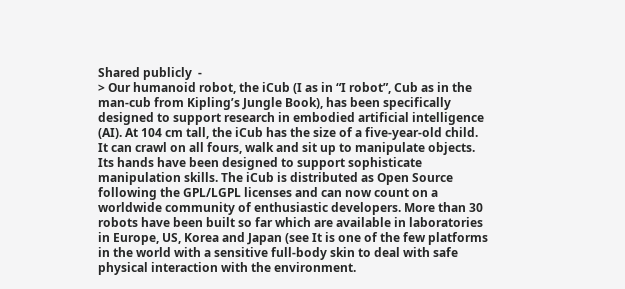Shared publicly  -
> Our humanoid robot, the iCub (I as in “I robot”, Cub as in the man-cub from Kipling’s Jungle Book), has been specifically designed to support research in embodied artificial intelligence (AI). At 104 cm tall, the iCub has the size of a five-year-old child. It can crawl on all fours, walk and sit up to manipulate objects. Its hands have been designed to support sophisticate manipulation skills. The iCub is distributed as Open Source following the GPL/LGPL licenses and can now count on a worldwide community of enthusiastic developers. More than 30 robots have been built so far which are available in laboratories in Europe, US, Korea and Japan (see It is one of the few platforms in the world with a sensitive full-body skin to deal with safe physical interaction with the environment.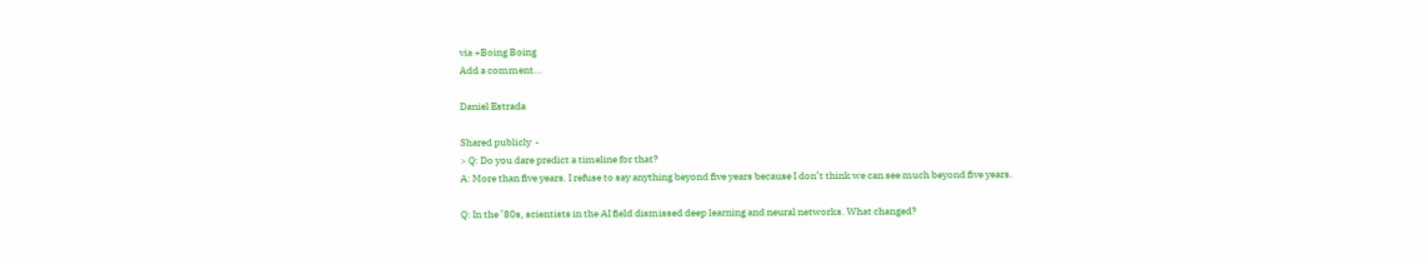via +Boing Boing
Add a comment...

Daniel Estrada

Shared publicly  -
> Q: Do you dare predict a timeline for that?
A: More than five years. I refuse to say anything beyond five years because I don’t think we can see much beyond five years.

Q: In the ’80s, scientists in the AI field dismissed deep learning and neural networks. What changed?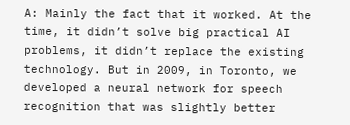A: Mainly the fact that it worked. At the time, it didn’t solve big practical AI problems, it didn’t replace the existing technology. But in 2009, in Toronto, we developed a neural network for speech recognition that was slightly better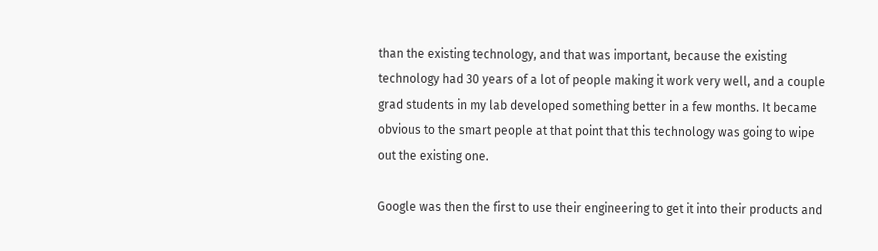than the existing technology, and that was important, because the existing technology had 30 years of a lot of people making it work very well, and a couple grad students in my lab developed something better in a few months. It became obvious to the smart people at that point that this technology was going to wipe out the existing one.

Google was then the first to use their engineering to get it into their products and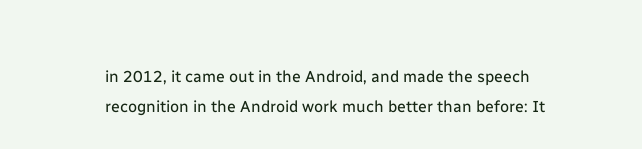in 2012, it came out in the Android, and made the speech recognition in the Android work much better than before: It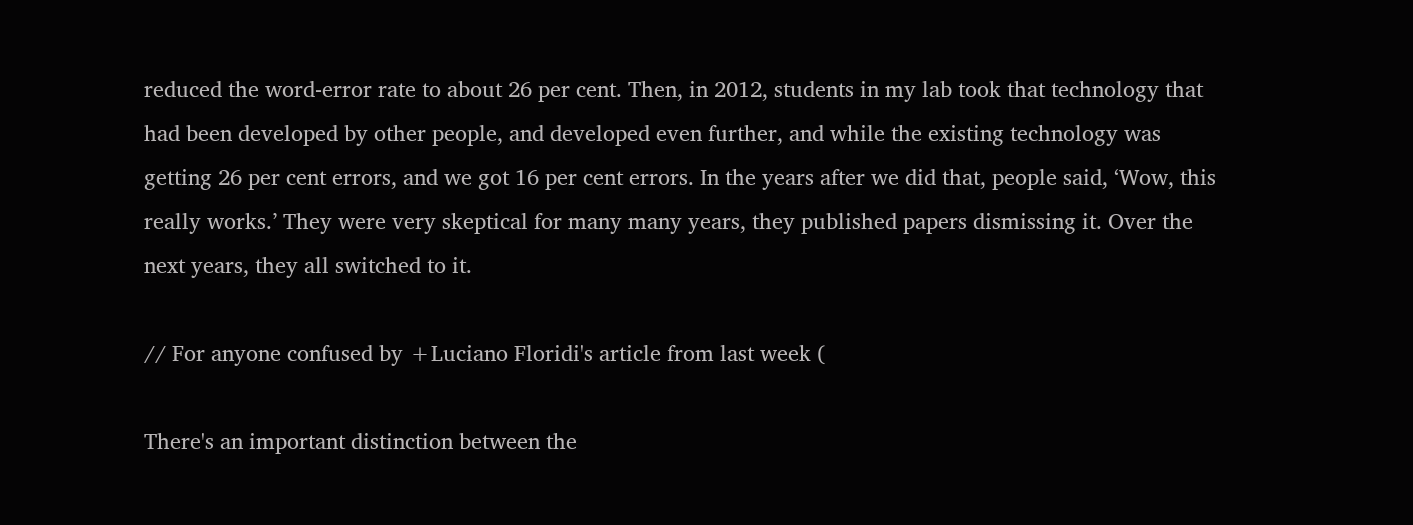reduced the word-error rate to about 26 per cent. Then, in 2012, students in my lab took that technology that had been developed by other people, and developed even further, and while the existing technology was getting 26 per cent errors, and we got 16 per cent errors. In the years after we did that, people said, ‘Wow, this really works.’ They were very skeptical for many many years, they published papers dismissing it. Over the next years, they all switched to it.

// For anyone confused by +Luciano Floridi's article from last week (

There's an important distinction between the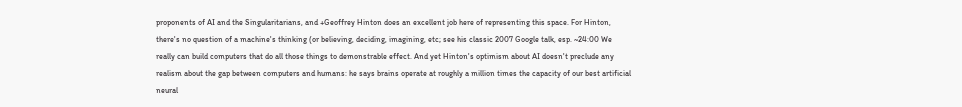proponents of AI and the Singularitarians, and +Geoffrey Hinton does an excellent job here of representing this space. For Hinton, there's no question of a machine's thinking (or believing, deciding, imagining, etc; see his classic 2007 Google talk, esp. ~24:00 We really can build computers that do all those things to demonstrable effect. And yet Hinton's optimism about AI doesn't preclude any realism about the gap between computers and humans: he says brains operate at roughly a million times the capacity of our best artificial neural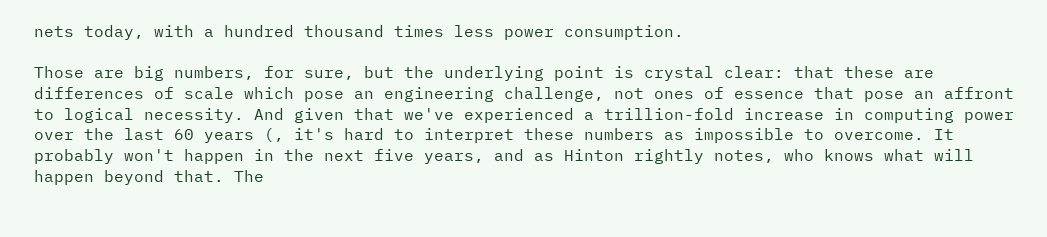nets today, with a hundred thousand times less power consumption.

Those are big numbers, for sure, but the underlying point is crystal clear: that these are differences of scale which pose an engineering challenge, not ones of essence that pose an affront to logical necessity. And given that we've experienced a trillion-fold increase in computing power over the last 60 years (, it's hard to interpret these numbers as impossible to overcome. It probably won't happen in the next five years, and as Hinton rightly notes, who knows what will happen beyond that. The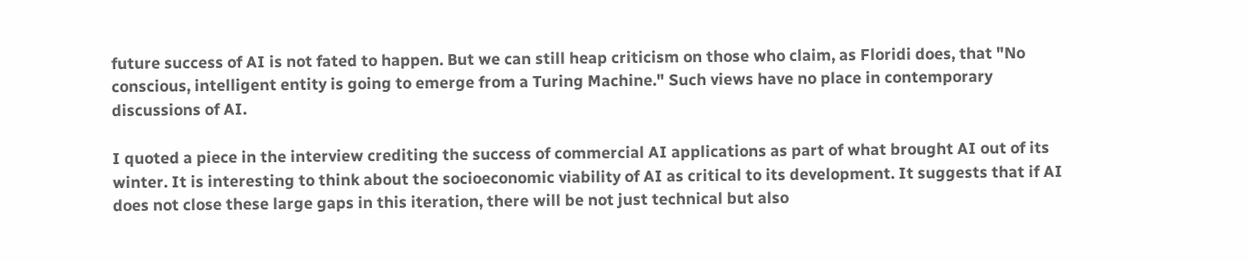future success of AI is not fated to happen. But we can still heap criticism on those who claim, as Floridi does, that "No conscious, intelligent entity is going to emerge from a Turing Machine." Such views have no place in contemporary discussions of AI.

I quoted a piece in the interview crediting the success of commercial AI applications as part of what brought AI out of its winter. It is interesting to think about the socioeconomic viability of AI as critical to its development. It suggests that if AI does not close these large gaps in this iteration, there will be not just technical but also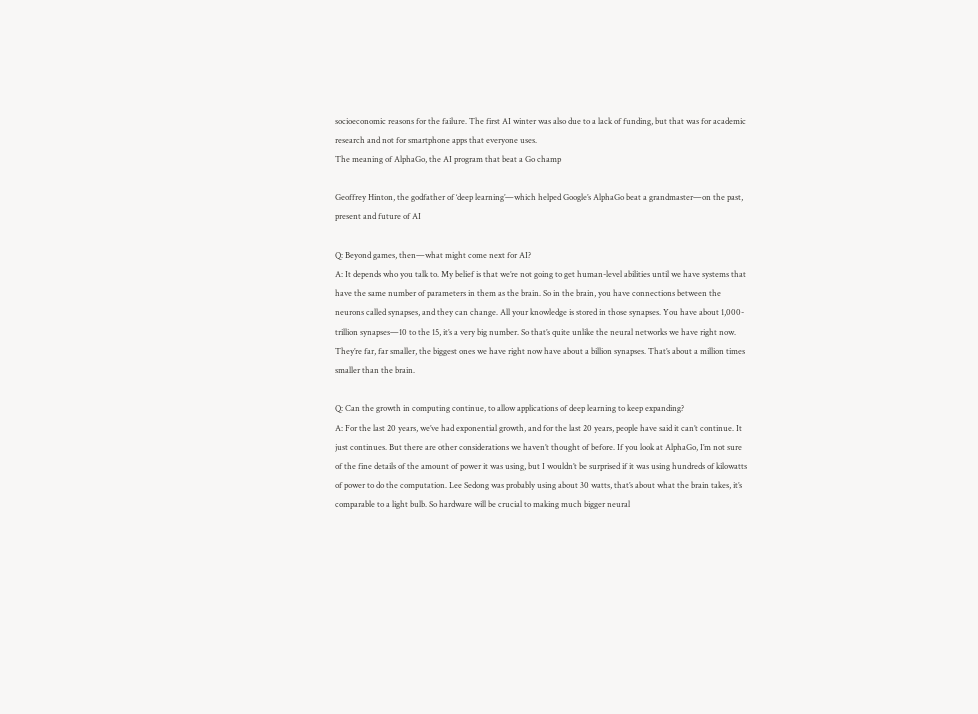socioeconomic reasons for the failure. The first AI winter was also due to a lack of funding, but that was for academic research and not for smartphone apps that everyone uses.
The meaning of AlphaGo, the AI program that beat a Go champ

Geoffrey Hinton, the godfather of ‘deep learning’—which helped Google’s AlphaGo beat a grandmaster—on the past, present and future of AI

Q: Beyond games, then—what might come next for AI?
A: It depends who you talk to. My belief is that we’re not going to get human-level abilities until we have systems that have the same number of parameters in them as the brain. So in the brain, you have connections between the neurons called synapses, and they can change. All your knowledge is stored in those synapses. You have about 1,000-trillion synapses—10 to the 15, it’s a very big number. So that’s quite unlike the neural networks we have right now. They’re far, far smaller, the biggest ones we have right now have about a billion synapses. That’s about a million times smaller than the brain.

Q: Can the growth in computing continue, to allow applications of deep learning to keep expanding?
A: For the last 20 years, we’ve had exponential growth, and for the last 20 years, people have said it can’t continue. It just continues. But there are other considerations we haven’t thought of before. If you look at AlphaGo, I’m not sure of the fine details of the amount of power it was using, but I wouldn’t be surprised if it was using hundreds of kilowatts of power to do the computation. Lee Sedong was probably using about 30 watts, that’s about what the brain takes, it’s comparable to a light bulb. So hardware will be crucial to making much bigger neural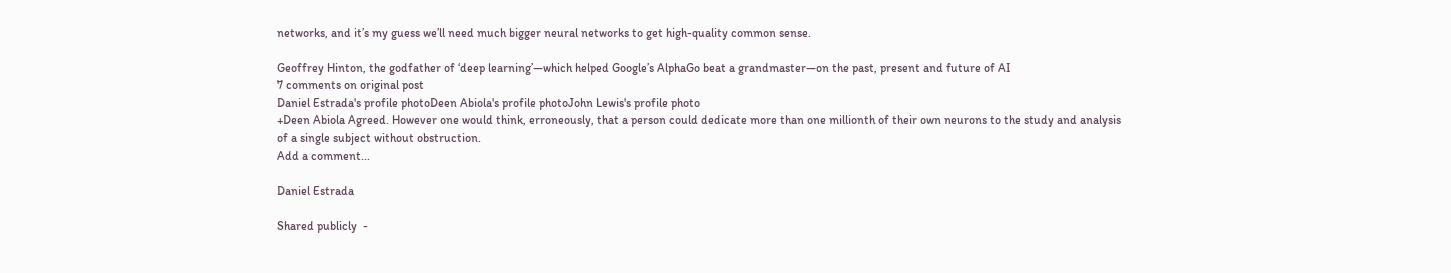networks, and it’s my guess we’ll need much bigger neural networks to get high-quality common sense.

Geoffrey Hinton, the godfather of ‘deep learning’—which helped Google’s AlphaGo beat a grandmaster—on the past, present and future of AI
7 comments on original post
Daniel Estrada's profile photoDeen Abiola's profile photoJohn Lewis's profile photo
+Deen Abiola Agreed. However one would think, erroneously, that a person could dedicate more than one millionth of their own neurons to the study and analysis of a single subject without obstruction.
Add a comment...

Daniel Estrada

Shared publicly  -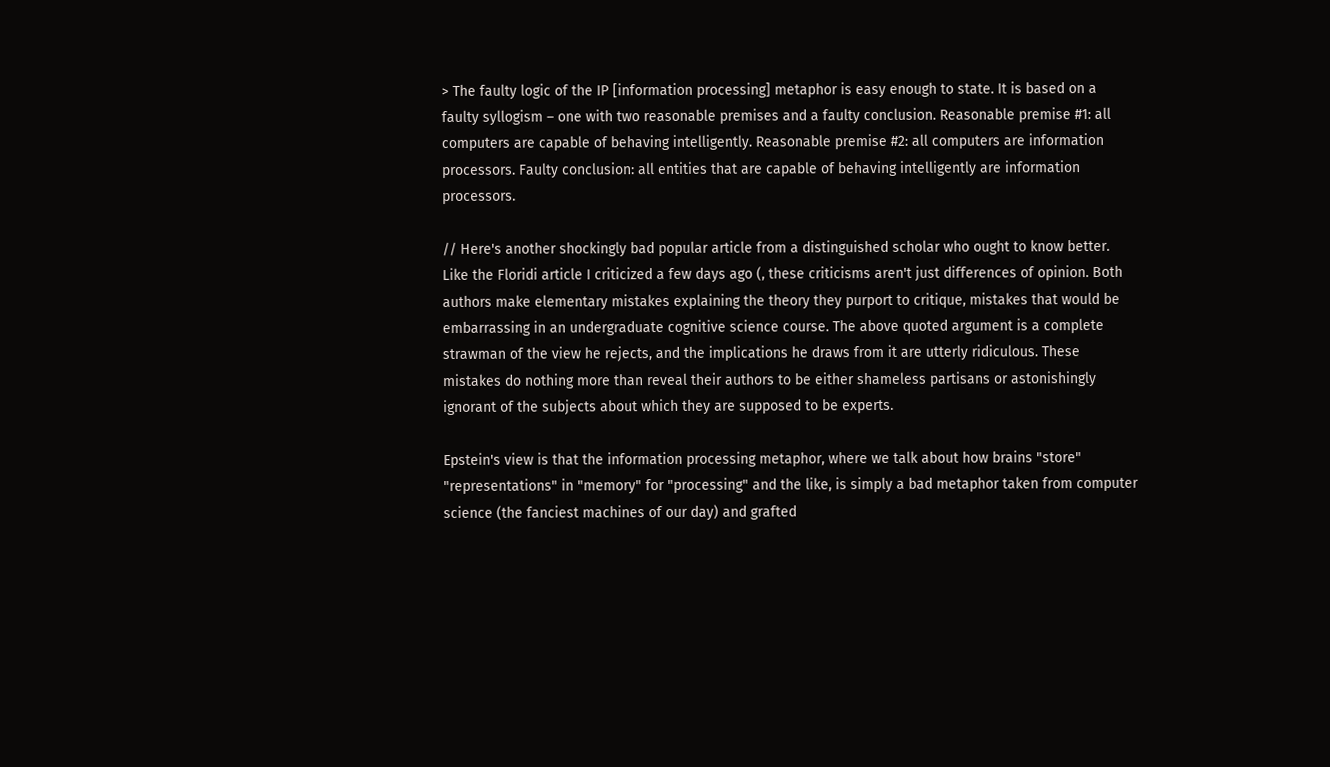> The faulty logic of the IP [information processing] metaphor is easy enough to state. It is based on a faulty syllogism – one with two reasonable premises and a faulty conclusion. Reasonable premise #1: all computers are capable of behaving intelligently. Reasonable premise #2: all computers are information processors. Faulty conclusion: all entities that are capable of behaving intelligently are information processors.

// Here's another shockingly bad popular article from a distinguished scholar who ought to know better. Like the Floridi article I criticized a few days ago (, these criticisms aren't just differences of opinion. Both authors make elementary mistakes explaining the theory they purport to critique, mistakes that would be embarrassing in an undergraduate cognitive science course. The above quoted argument is a complete strawman of the view he rejects, and the implications he draws from it are utterly ridiculous. These mistakes do nothing more than reveal their authors to be either shameless partisans or astonishingly ignorant of the subjects about which they are supposed to be experts.

Epstein's view is that the information processing metaphor, where we talk about how brains "store" "representations" in "memory" for "processing" and the like, is simply a bad metaphor taken from computer science (the fanciest machines of our day) and grafted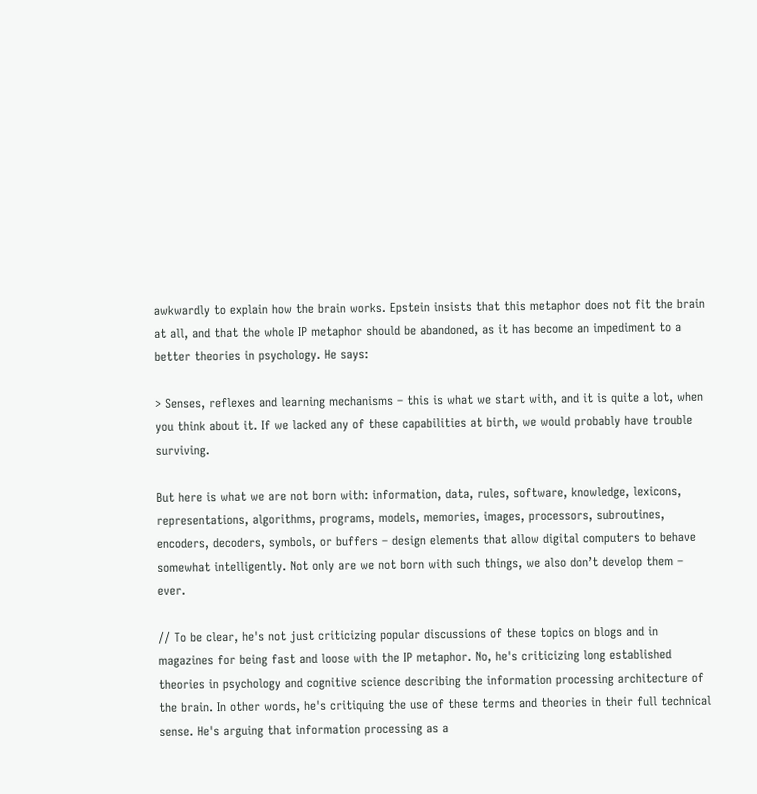awkwardly to explain how the brain works. Epstein insists that this metaphor does not fit the brain at all, and that the whole IP metaphor should be abandoned, as it has become an impediment to a better theories in psychology. He says:

> Senses, reflexes and learning mechanisms – this is what we start with, and it is quite a lot, when you think about it. If we lacked any of these capabilities at birth, we would probably have trouble surviving.

But here is what we are not born with: information, data, rules, software, knowledge, lexicons, representations, algorithms, programs, models, memories, images, processors, subroutines, encoders, decoders, symbols, or buffers – design elements that allow digital computers to behave somewhat intelligently. Not only are we not born with such things, we also don’t develop them – ever.

// To be clear, he's not just criticizing popular discussions of these topics on blogs and in magazines for being fast and loose with the IP metaphor. No, he's criticizing long established theories in psychology and cognitive science describing the information processing architecture of the brain. In other words, he's critiquing the use of these terms and theories in their full technical sense. He's arguing that information processing as a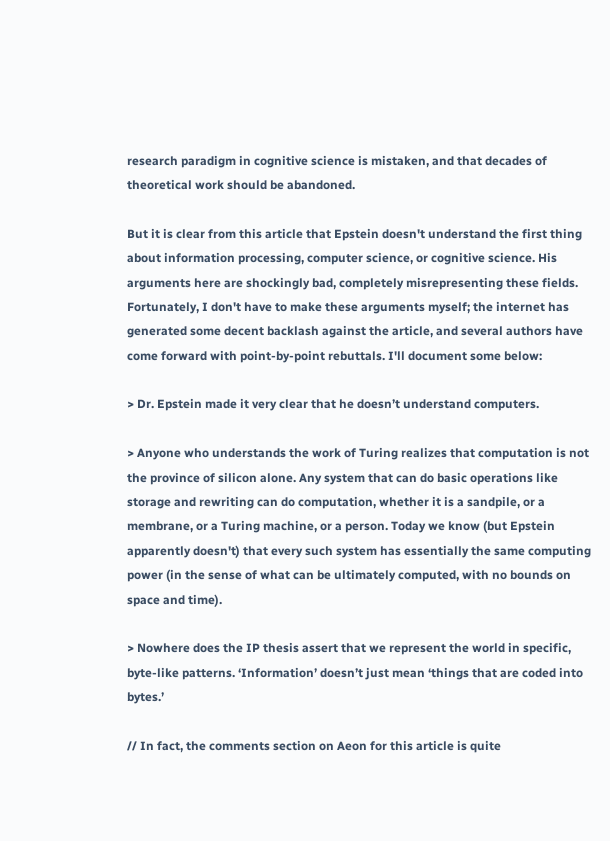research paradigm in cognitive science is mistaken, and that decades of theoretical work should be abandoned.

But it is clear from this article that Epstein doesn't understand the first thing about information processing, computer science, or cognitive science. His arguments here are shockingly bad, completely misrepresenting these fields. Fortunately, I don't have to make these arguments myself; the internet has generated some decent backlash against the article, and several authors have come forward with point-by-point rebuttals. I'll document some below:

> Dr. Epstein made it very clear that he doesn’t understand computers.

> Anyone who understands the work of Turing realizes that computation is not the province of silicon alone. Any system that can do basic operations like storage and rewriting can do computation, whether it is a sandpile, or a membrane, or a Turing machine, or a person. Today we know (but Epstein apparently doesn't) that every such system has essentially the same computing power (in the sense of what can be ultimately computed, with no bounds on space and time).

> Nowhere does the IP thesis assert that we represent the world in specific, byte-like patterns. ‘Information’ doesn’t just mean ‘things that are coded into bytes.’

// In fact, the comments section on Aeon for this article is quite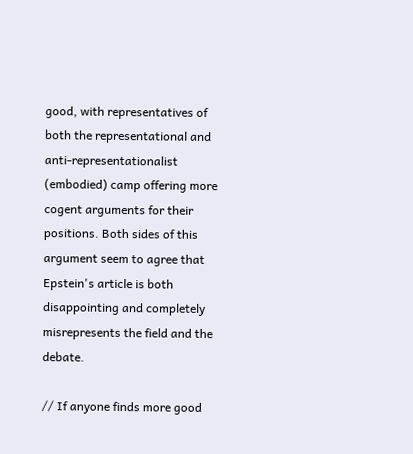good, with representatives of both the representational and anti-representationalist (embodied) camp offering more cogent arguments for their positions. Both sides of this argument seem to agree that Epstein's article is both disappointing and completely misrepresents the field and the debate.

// If anyone finds more good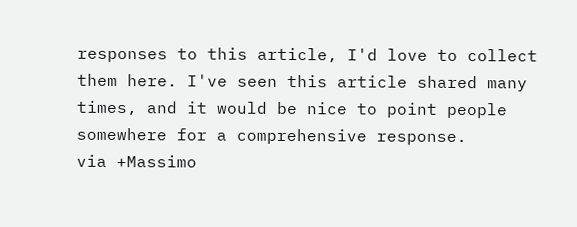responses to this article, I'd love to collect them here. I've seen this article shared many times, and it would be nice to point people somewhere for a comprehensive response.
via +Massimo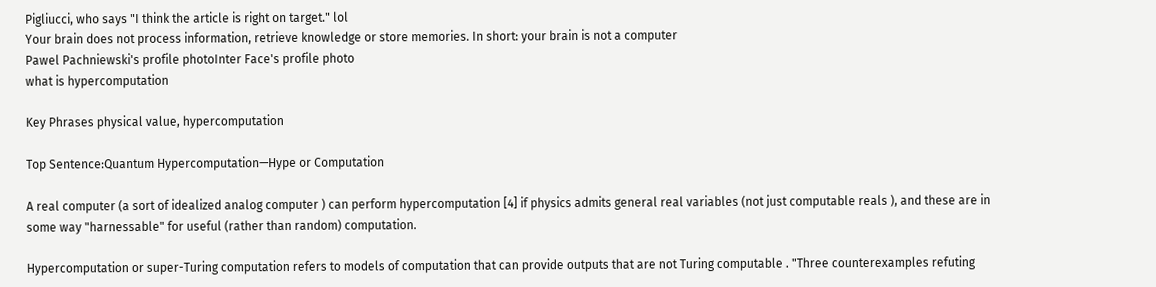Pigliucci, who says "I think the article is right on target." lol
Your brain does not process information, retrieve knowledge or store memories. In short: your brain is not a computer
Pawel Pachniewski's profile photoInter Face's profile photo
what is hypercomputation

Key Phrases physical value, hypercomputation

Top Sentence:Quantum Hypercomputation—Hype or Computation

A real computer (a sort of idealized analog computer ) can perform hypercomputation [4] if physics admits general real variables (not just computable reals ), and these are in some way "harnessable" for useful (rather than random) computation.

Hypercomputation or super-Turing computation refers to models of computation that can provide outputs that are not Turing computable . "Three counterexamples refuting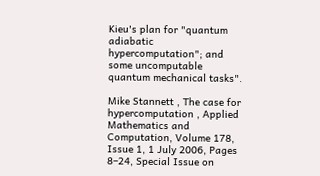Kieu's plan for "quantum adiabatic hypercomputation"; and some uncomputable quantum mechanical tasks".

Mike Stannett , The case for hypercomputation , Applied Mathematics and Computation, Volume 178, Issue 1, 1 July 2006, Pages 8–24, Special Issue on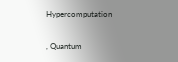Hypercomputation

, Quantum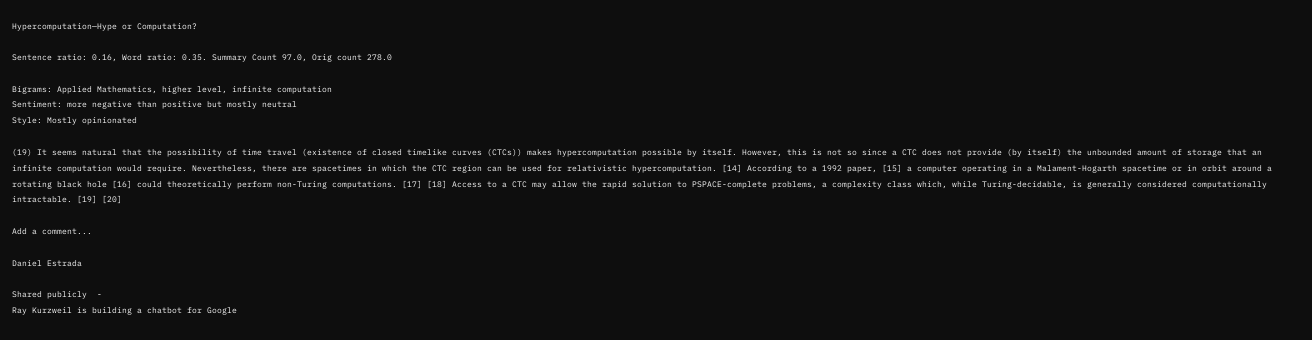Hypercomputation—Hype or Computation?

Sentence ratio: 0.16, Word ratio: 0.35. Summary Count 97.0, Orig count 278.0

Bigrams: Applied Mathematics, higher level, infinite computation
Sentiment: more negative than positive but mostly neutral
Style: Mostly opinionated

(19) It seems natural that the possibility of time travel (existence of closed timelike curves (CTCs)) makes hypercomputation possible by itself. However, this is not so since a CTC does not provide (by itself) the unbounded amount of storage that an infinite computation would require. Nevertheless, there are spacetimes in which the CTC region can be used for relativistic hypercomputation. [14] According to a 1992 paper, [15] a computer operating in a Malament-Hogarth spacetime or in orbit around a rotating black hole [16] could theoretically perform non-Turing computations. [17] [18] Access to a CTC may allow the rapid solution to PSPACE-complete problems, a complexity class which, while Turing-decidable, is generally considered computationally intractable. [19] [20]

Add a comment...

Daniel Estrada

Shared publicly  -
Ray Kurzweil is building a chatbot for Google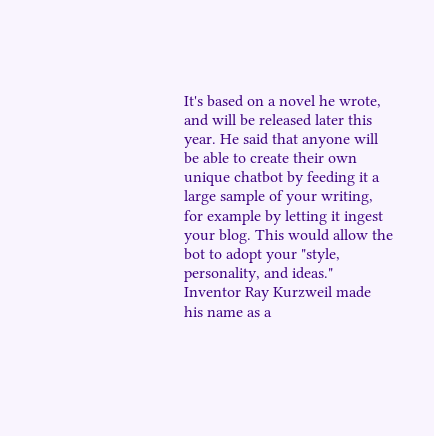It's based on a novel he wrote, and will be released later this year. He said that anyone will be able to create their own unique chatbot by feeding it a large sample of your writing, for example by letting it ingest your blog. This would allow the bot to adopt your "style, personality, and ideas."
Inventor Ray Kurzweil made his name as a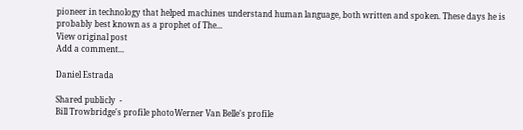pioneer in technology that helped machines understand human language, both written and spoken. These days he is probably best known as a prophet of The...
View original post
Add a comment...

Daniel Estrada

Shared publicly  -
Bill Trowbridge's profile photoWerner Van Belle's profile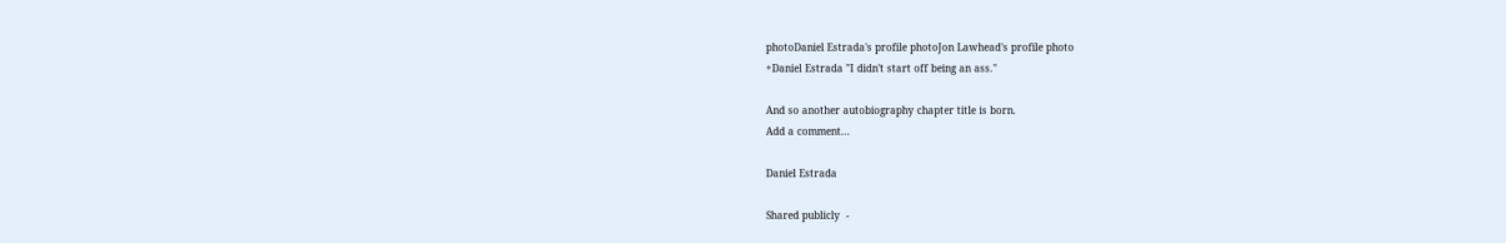photoDaniel Estrada's profile photoJon Lawhead's profile photo
+Daniel Estrada "I didn't start off being an ass."

And so another autobiography chapter title is born.
Add a comment...

Daniel Estrada

Shared publicly  -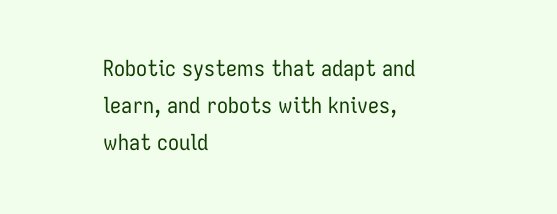Robotic systems that adapt and learn, and robots with knives, what could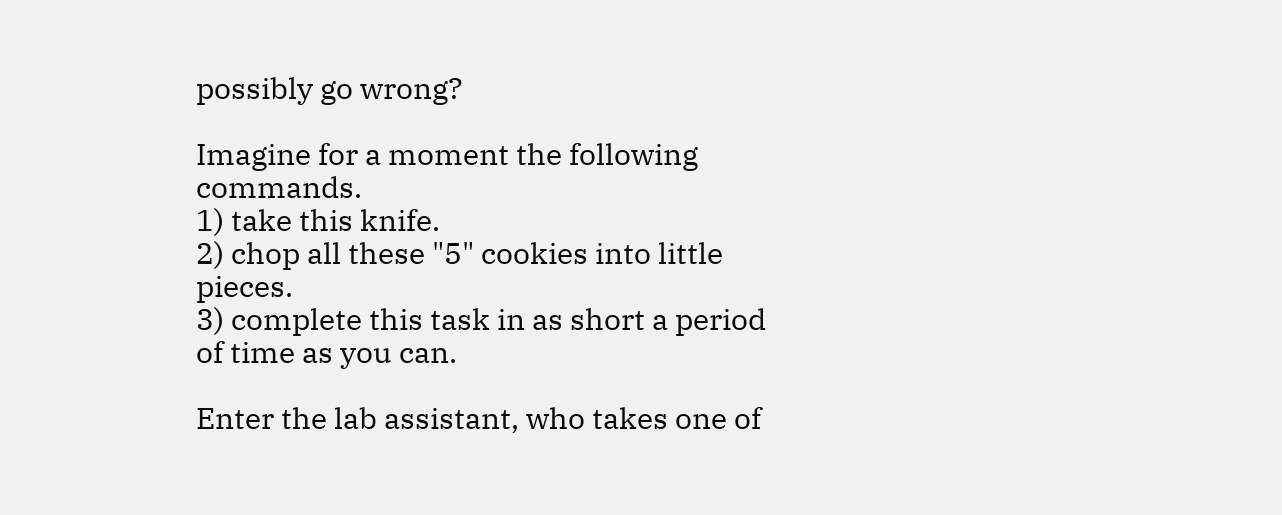possibly go wrong?

Imagine for a moment the following commands.
1) take this knife.
2) chop all these "5" cookies into little pieces.
3) complete this task in as short a period of time as you can.

Enter the lab assistant, who takes one of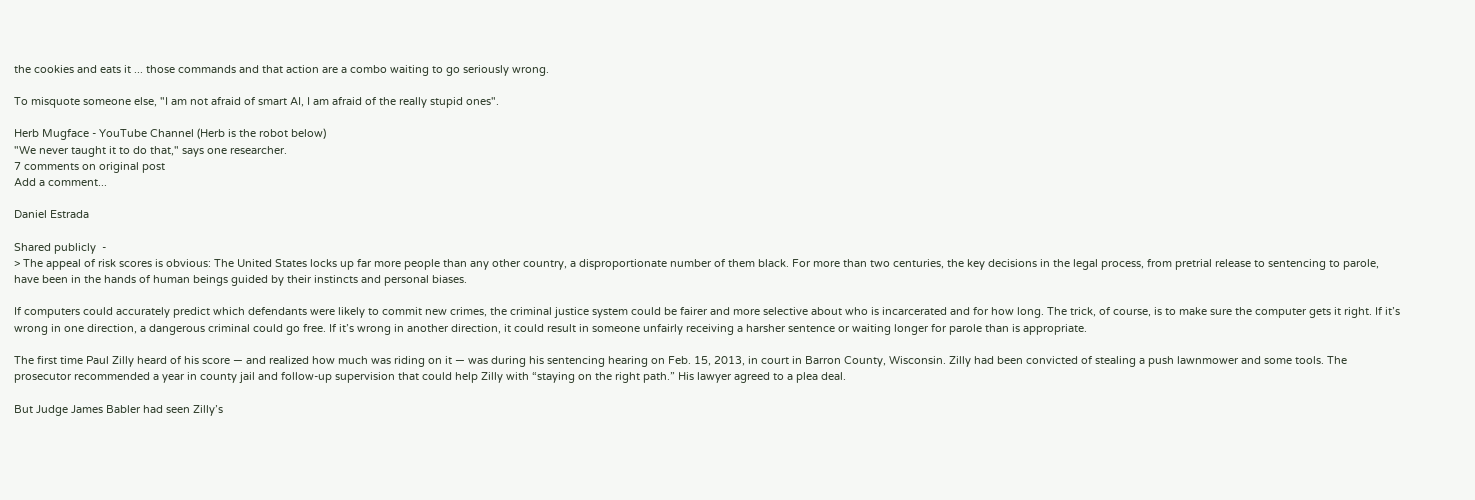the cookies and eats it ... those commands and that action are a combo waiting to go seriously wrong.

To misquote someone else, "I am not afraid of smart AI, I am afraid of the really stupid ones".

Herb Mugface - YouTube Channel (Herb is the robot below)
"We never taught it to do that," says one researcher.
7 comments on original post
Add a comment...

Daniel Estrada

Shared publicly  -
> The appeal of risk scores is obvious: The United States locks up far more people than any other country, a disproportionate number of them black. For more than two centuries, the key decisions in the legal process, from pretrial release to sentencing to parole, have been in the hands of human beings guided by their instincts and personal biases.

If computers could accurately predict which defendants were likely to commit new crimes, the criminal justice system could be fairer and more selective about who is incarcerated and for how long. The trick, of course, is to make sure the computer gets it right. If it’s wrong in one direction, a dangerous criminal could go free. If it’s wrong in another direction, it could result in someone unfairly receiving a harsher sentence or waiting longer for parole than is appropriate.

The first time Paul Zilly heard of his score — and realized how much was riding on it — was during his sentencing hearing on Feb. 15, 2013, in court in Barron County, Wisconsin. Zilly had been convicted of stealing a push lawnmower and some tools. The prosecutor recommended a year in county jail and follow-up supervision that could help Zilly with “staying on the right path.” His lawyer agreed to a plea deal.

But Judge James Babler had seen Zilly’s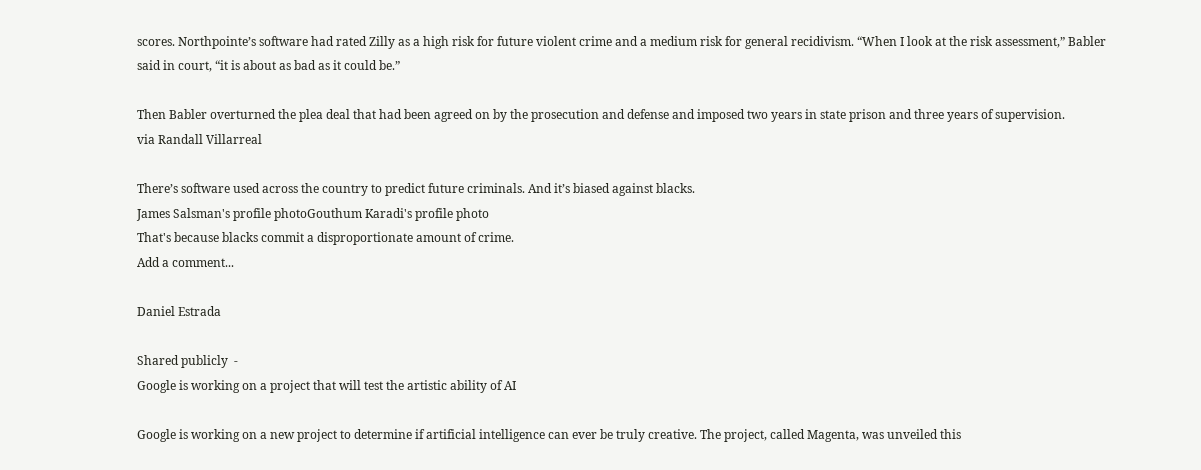scores. Northpointe’s software had rated Zilly as a high risk for future violent crime and a medium risk for general recidivism. “When I look at the risk assessment,” Babler said in court, “it is about as bad as it could be.”

Then Babler overturned the plea deal that had been agreed on by the prosecution and defense and imposed two years in state prison and three years of supervision.
via Randall Villarreal

There’s software used across the country to predict future criminals. And it’s biased against blacks.
James Salsman's profile photoGouthum Karadi's profile photo
That's because blacks commit a disproportionate amount of crime.
Add a comment...

Daniel Estrada

Shared publicly  -
Google is working on a project that will test the artistic ability of AI

Google is working on a new project to determine if artificial intelligence can ever be truly creative. The project, called Magenta, was unveiled this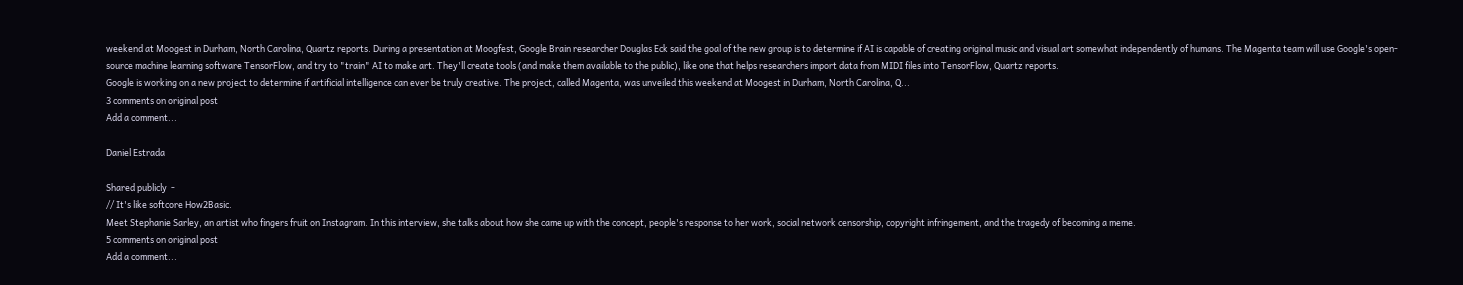weekend at Moogest in Durham, North Carolina, Quartz reports. During a presentation at Moogfest, Google Brain researcher Douglas Eck said the goal of the new group is to determine if AI is capable of creating original music and visual art somewhat independently of humans. The Magenta team will use Google's open-source machine learning software TensorFlow, and try to "train" AI to make art. They'll create tools (and make them available to the public), like one that helps researchers import data from MIDI files into TensorFlow, Quartz reports.
Google is working on a new project to determine if artificial intelligence can ever be truly creative. The project, called Magenta, was unveiled this weekend at Moogest in Durham, North Carolina, Q...
3 comments on original post
Add a comment...

Daniel Estrada

Shared publicly  -
// It's like softcore How2Basic.
Meet Stephanie Sarley, an artist who fingers fruit on Instagram. In this interview, she talks about how she came up with the concept, people's response to her work, social network censorship, copyright infringement, and the tragedy of becoming a meme.
5 comments on original post
Add a comment...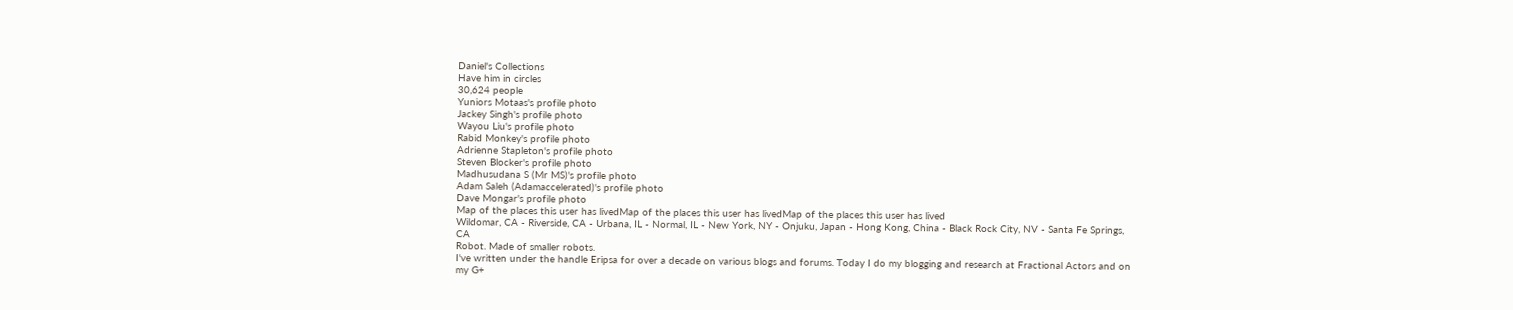Daniel's Collections
Have him in circles
30,624 people
Yuniors Motaas's profile photo
Jackey Singh's profile photo
Wayou Liu's profile photo
Rabid Monkey's profile photo
Adrienne Stapleton's profile photo
Steven Blocker's profile photo
Madhusudana S (Mr MS)'s profile photo
Adam Saleh (Adamaccelerated)'s profile photo
Dave Mongar's profile photo
Map of the places this user has livedMap of the places this user has livedMap of the places this user has lived
Wildomar, CA - Riverside, CA - Urbana, IL - Normal, IL - New York, NY - Onjuku, Japan - Hong Kong, China - Black Rock City, NV - Santa Fe Springs, CA
Robot. Made of smaller robots.
I've written under the handle Eripsa for over a decade on various blogs and forums. Today I do my blogging and research at Fractional Actors and on my G+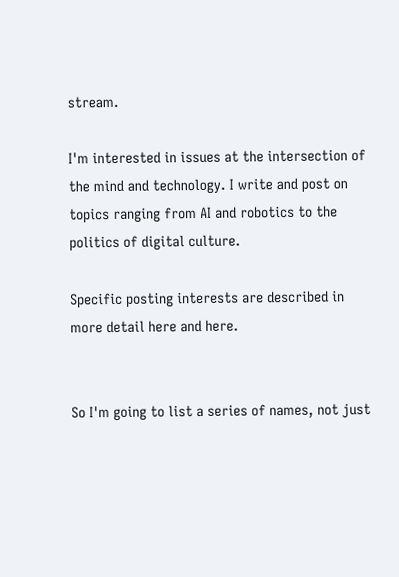stream.

I'm interested in issues at the intersection of the mind and technology. I write and post on topics ranging from AI and robotics to the politics of digital culture.

Specific posting interests are described in more detail here and here.


So I'm going to list a series of names, not just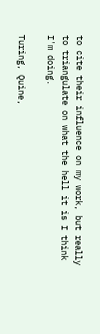to cite their influence on my work, but really to triangulate on what the hell it is I think I'm doing.

Turing, Quine,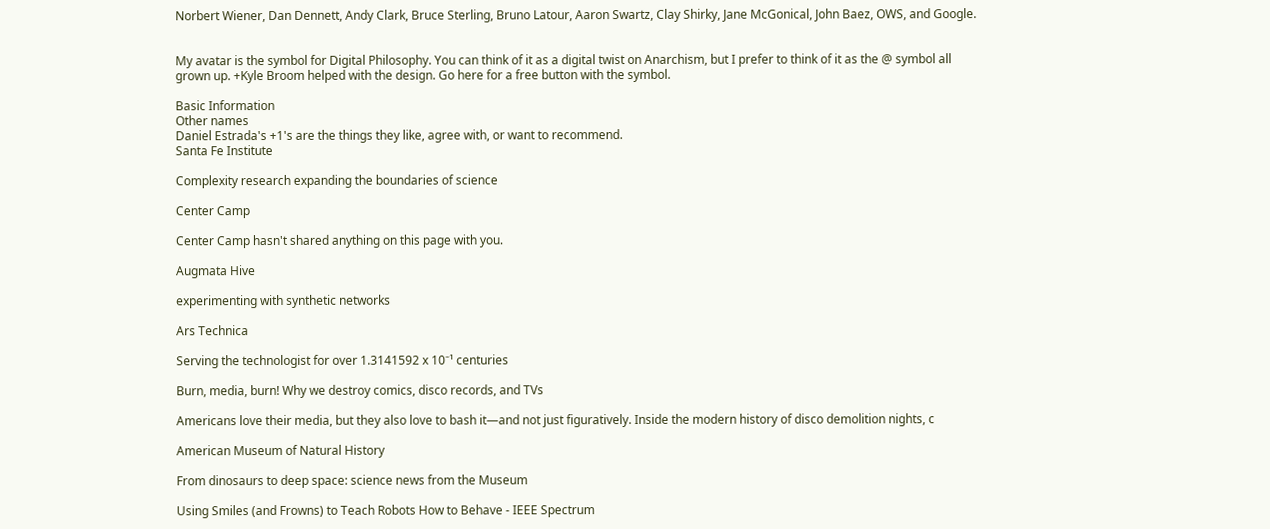Norbert Wiener, Dan Dennett, Andy Clark, Bruce Sterling, Bruno Latour, Aaron Swartz, Clay Shirky, Jane McGonical, John Baez, OWS, and Google.


My avatar is the symbol for Digital Philosophy. You can think of it as a digital twist on Anarchism, but I prefer to think of it as the @ symbol all grown up. +Kyle Broom helped with the design. Go here for a free button with the symbol.

Basic Information
Other names
Daniel Estrada's +1's are the things they like, agree with, or want to recommend.
Santa Fe Institute

Complexity research expanding the boundaries of science

Center Camp

Center Camp hasn't shared anything on this page with you.

Augmata Hive

experimenting with synthetic networks

Ars Technica

Serving the technologist for over 1.3141592 x 10⁻¹ centuries

Burn, media, burn! Why we destroy comics, disco records, and TVs

Americans love their media, but they also love to bash it—and not just figuratively. Inside the modern history of disco demolition nights, c

American Museum of Natural History

From dinosaurs to deep space: science news from the Museum

Using Smiles (and Frowns) to Teach Robots How to Behave - IEEE Spectrum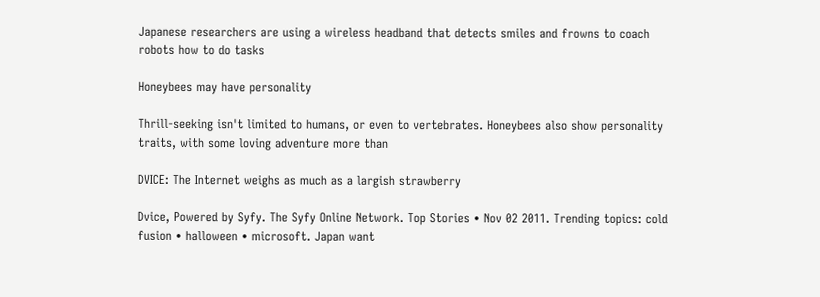Japanese researchers are using a wireless headband that detects smiles and frowns to coach robots how to do tasks

Honeybees may have personality

Thrill-seeking isn't limited to humans, or even to vertebrates. Honeybees also show personality traits, with some loving adventure more than

DVICE: The Internet weighs as much as a largish strawberry

Dvice, Powered by Syfy. The Syfy Online Network. Top Stories • Nov 02 2011. Trending topics: cold fusion • halloween • microsoft. Japan want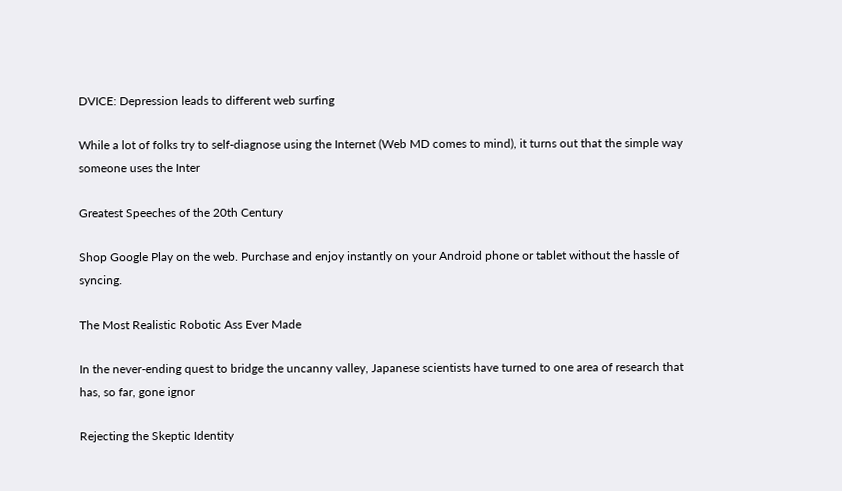DVICE: Depression leads to different web surfing

While a lot of folks try to self-diagnose using the Internet (Web MD comes to mind), it turns out that the simple way someone uses the Inter

Greatest Speeches of the 20th Century

Shop Google Play on the web. Purchase and enjoy instantly on your Android phone or tablet without the hassle of syncing.

The Most Realistic Robotic Ass Ever Made

In the never-ending quest to bridge the uncanny valley, Japanese scientists have turned to one area of research that has, so far, gone ignor

Rejecting the Skeptic Identity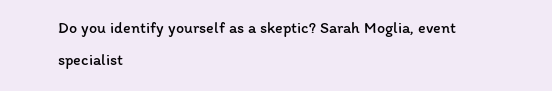Do you identify yourself as a skeptic? Sarah Moglia, event specialist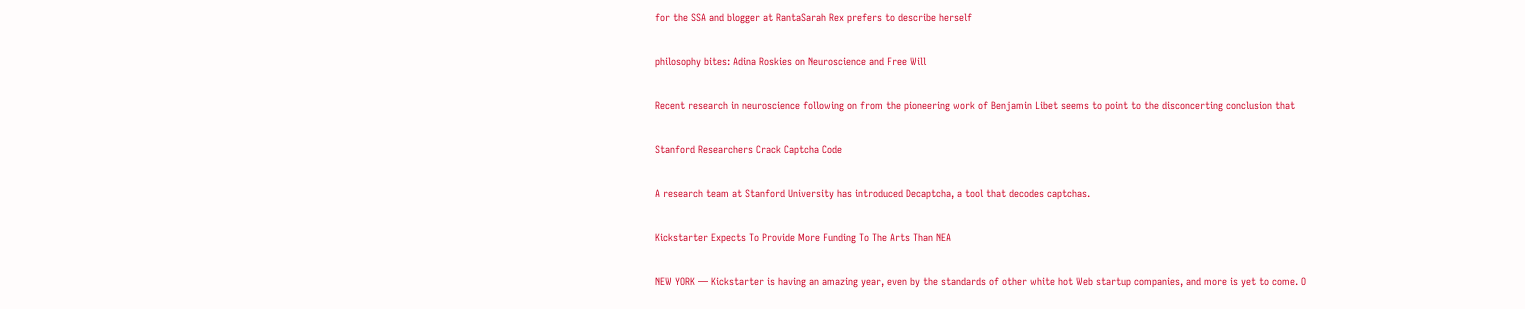for the SSA and blogger at RantaSarah Rex prefers to describe herself

philosophy bites: Adina Roskies on Neuroscience and Free Will

Recent research in neuroscience following on from the pioneering work of Benjamin Libet seems to point to the disconcerting conclusion that

Stanford Researchers Crack Captcha Code

A research team at Stanford University has introduced Decaptcha, a tool that decodes captchas.

Kickstarter Expects To Provide More Funding To The Arts Than NEA

NEW YORK — Kickstarter is having an amazing year, even by the standards of other white hot Web startup companies, and more is yet to come. O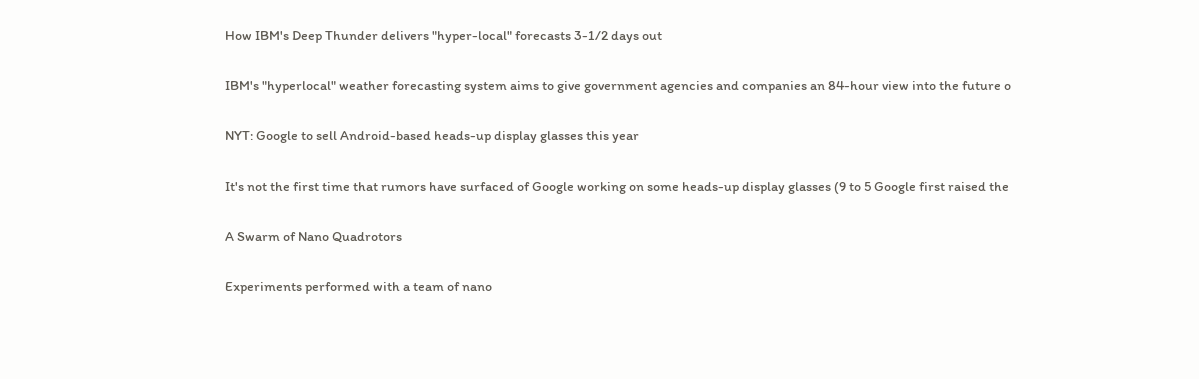How IBM's Deep Thunder delivers "hyper-local" forecasts 3-1/2 days out

IBM's "hyperlocal" weather forecasting system aims to give government agencies and companies an 84-hour view into the future o

NYT: Google to sell Android-based heads-up display glasses this year

It's not the first time that rumors have surfaced of Google working on some heads-up display glasses (9 to 5 Google first raised the

A Swarm of Nano Quadrotors

Experiments performed with a team of nano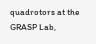quadrotors at the GRASP Lab,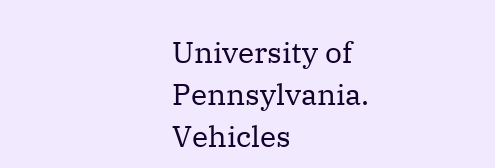University of Pennsylvania. Vehicles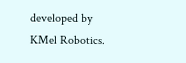developed by KMel Robotics.